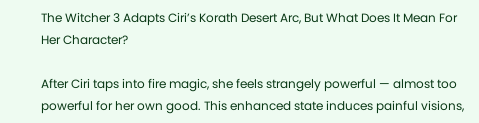The Witcher 3 Adapts Ciri’s Korath Desert Arc, But What Does It Mean For Her Character?

After Ciri taps into fire magic, she feels strangely powerful — almost too powerful for her own good. This enhanced state induces painful visions,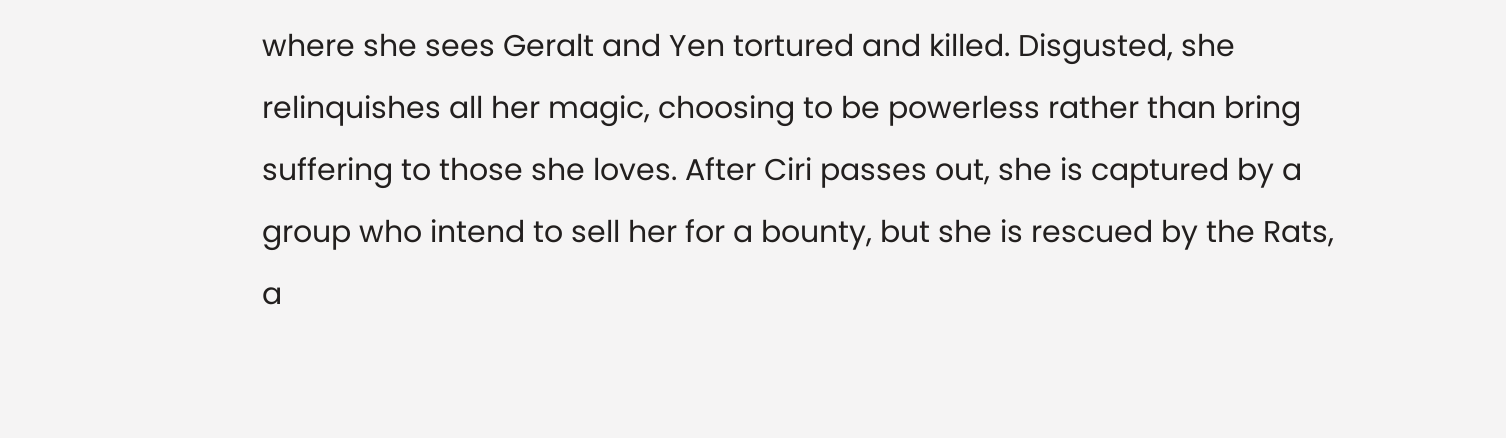where she sees Geralt and Yen tortured and killed. Disgusted, she relinquishes all her magic, choosing to be powerless rather than bring suffering to those she loves. After Ciri passes out, she is captured by a group who intend to sell her for a bounty, but she is rescued by the Rats, a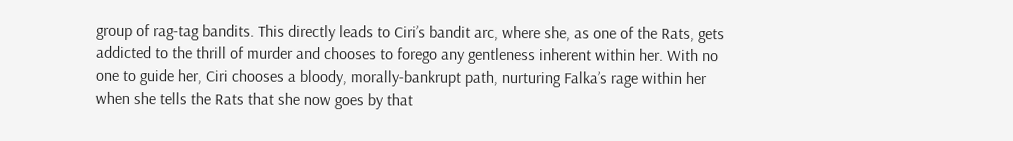group of rag-tag bandits. This directly leads to Ciri’s bandit arc, where she, as one of the Rats, gets addicted to the thrill of murder and chooses to forego any gentleness inherent within her. With no one to guide her, Ciri chooses a bloody, morally-bankrupt path, nurturing Falka’s rage within her when she tells the Rats that she now goes by that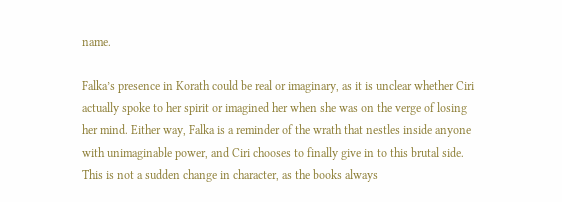name.

Falka’s presence in Korath could be real or imaginary, as it is unclear whether Ciri actually spoke to her spirit or imagined her when she was on the verge of losing her mind. Either way, Falka is a reminder of the wrath that nestles inside anyone with unimaginable power, and Ciri chooses to finally give in to this brutal side. This is not a sudden change in character, as the books always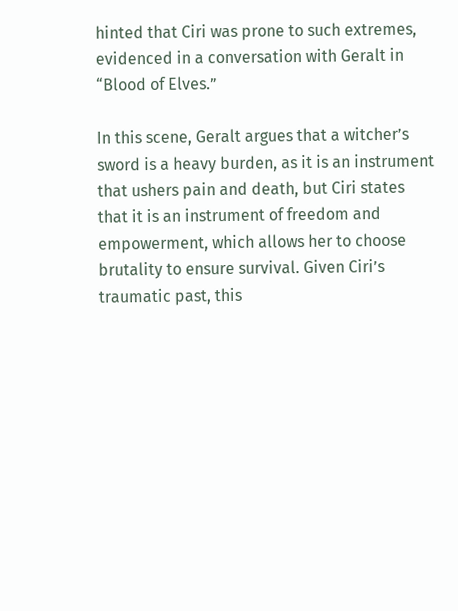hinted that Ciri was prone to such extremes, evidenced in a conversation with Geralt in “Blood of Elves.”

In this scene, Geralt argues that a witcher’s sword is a heavy burden, as it is an instrument that ushers pain and death, but Ciri states that it is an instrument of freedom and empowerment, which allows her to choose brutality to ensure survival. Given Ciri’s traumatic past, this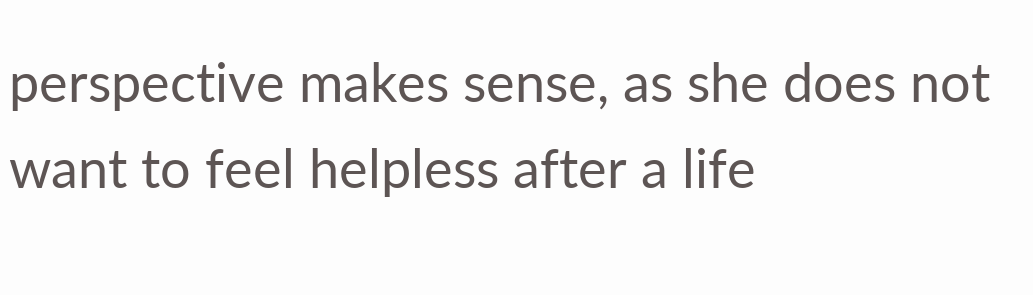perspective makes sense, as she does not want to feel helpless after a life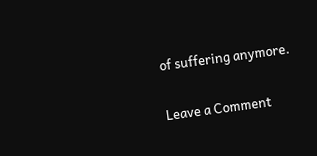of suffering anymore.

Leave a Comment